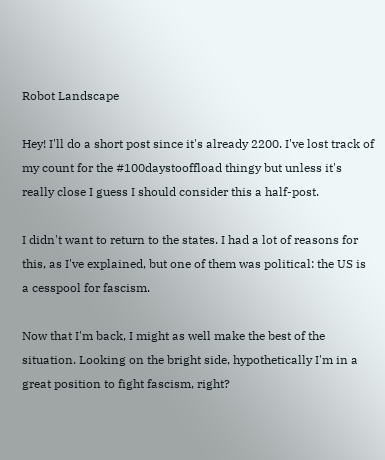Robot Landscape

Hey! I'll do a short post since it's already 2200. I've lost track of my count for the #100daystooffload thingy but unless it's really close I guess I should consider this a half-post.

I didn't want to return to the states. I had a lot of reasons for this, as I've explained, but one of them was political: the US is a cesspool for fascism.

Now that I'm back, I might as well make the best of the situation. Looking on the bright side, hypothetically I'm in a great position to fight fascism, right?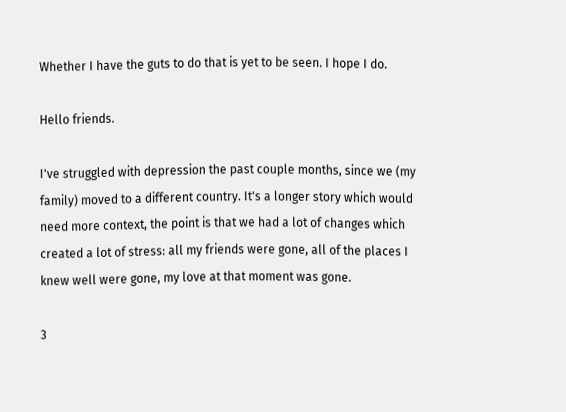Whether I have the guts to do that is yet to be seen. I hope I do.

Hello friends.

I've struggled with depression the past couple months, since we (my family) moved to a different country. It's a longer story which would need more context, the point is that we had a lot of changes which created a lot of stress: all my friends were gone, all of the places I knew well were gone, my love at that moment was gone.

3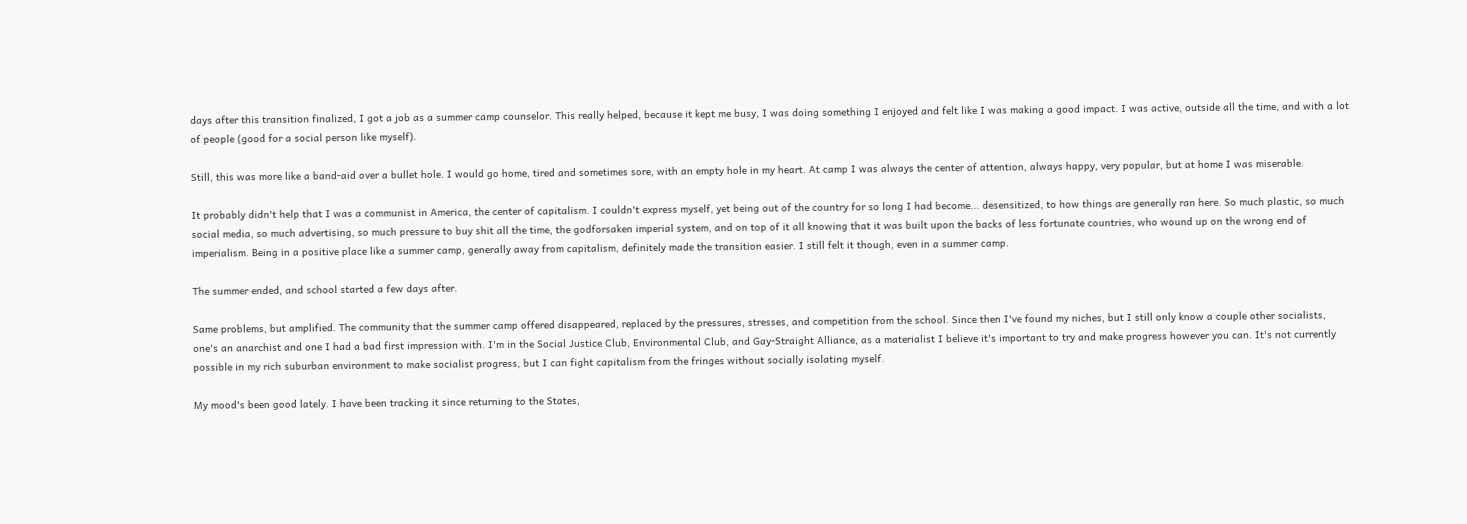days after this transition finalized, I got a job as a summer camp counselor. This really helped, because it kept me busy, I was doing something I enjoyed and felt like I was making a good impact. I was active, outside all the time, and with a lot of people (good for a social person like myself).

Still, this was more like a band-aid over a bullet hole. I would go home, tired and sometimes sore, with an empty hole in my heart. At camp I was always the center of attention, always happy, very popular, but at home I was miserable.

It probably didn't help that I was a communist in America, the center of capitalism. I couldn't express myself, yet being out of the country for so long I had become... desensitized, to how things are generally ran here. So much plastic, so much social media, so much advertising, so much pressure to buy shit all the time, the godforsaken imperial system, and on top of it all knowing that it was built upon the backs of less fortunate countries, who wound up on the wrong end of imperialism. Being in a positive place like a summer camp, generally away from capitalism, definitely made the transition easier. I still felt it though, even in a summer camp.

The summer ended, and school started a few days after.

Same problems, but amplified. The community that the summer camp offered disappeared, replaced by the pressures, stresses, and competition from the school. Since then I've found my niches, but I still only know a couple other socialists, one's an anarchist and one I had a bad first impression with. I'm in the Social Justice Club, Environmental Club, and Gay-Straight Alliance, as a materialist I believe it's important to try and make progress however you can. It's not currently possible in my rich suburban environment to make socialist progress, but I can fight capitalism from the fringes without socially isolating myself.

My mood's been good lately. I have been tracking it since returning to the States,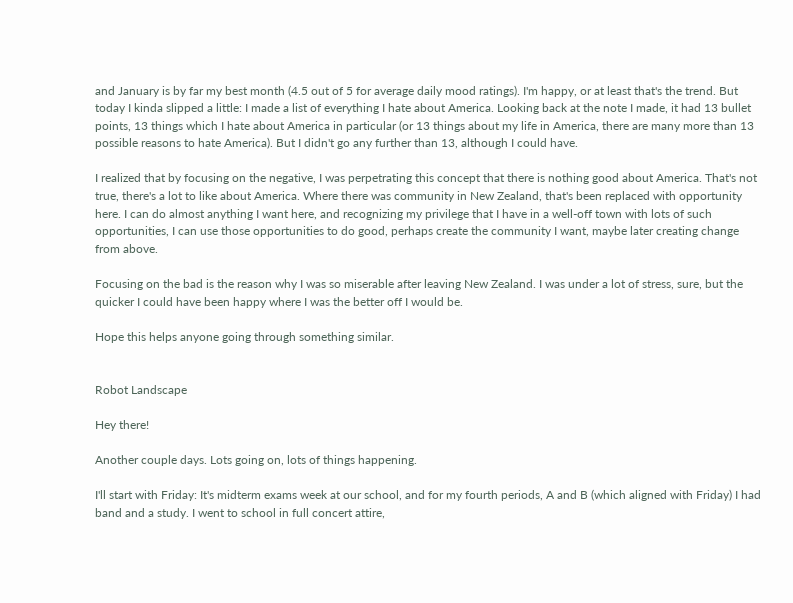and January is by far my best month (4.5 out of 5 for average daily mood ratings). I'm happy, or at least that's the trend. But today I kinda slipped a little: I made a list of everything I hate about America. Looking back at the note I made, it had 13 bullet points, 13 things which I hate about America in particular (or 13 things about my life in America, there are many more than 13 possible reasons to hate America). But I didn't go any further than 13, although I could have.

I realized that by focusing on the negative, I was perpetrating this concept that there is nothing good about America. That's not true, there's a lot to like about America. Where there was community in New Zealand, that's been replaced with opportunity here. I can do almost anything I want here, and recognizing my privilege that I have in a well-off town with lots of such opportunities, I can use those opportunities to do good, perhaps create the community I want, maybe later creating change from above.

Focusing on the bad is the reason why I was so miserable after leaving New Zealand. I was under a lot of stress, sure, but the quicker I could have been happy where I was the better off I would be.

Hope this helps anyone going through something similar.


Robot Landscape

Hey there!

Another couple days. Lots going on, lots of things happening.

I'll start with Friday: It's midterm exams week at our school, and for my fourth periods, A and B (which aligned with Friday) I had band and a study. I went to school in full concert attire,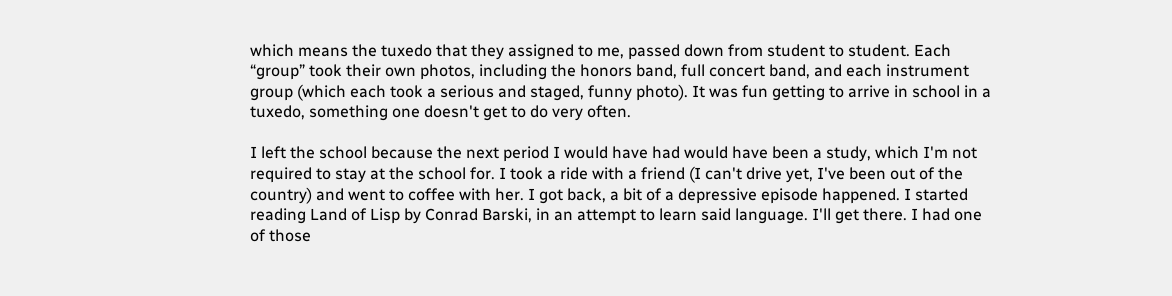which means the tuxedo that they assigned to me, passed down from student to student. Each “group” took their own photos, including the honors band, full concert band, and each instrument group (which each took a serious and staged, funny photo). It was fun getting to arrive in school in a tuxedo, something one doesn't get to do very often.

I left the school because the next period I would have had would have been a study, which I'm not required to stay at the school for. I took a ride with a friend (I can't drive yet, I've been out of the country) and went to coffee with her. I got back, a bit of a depressive episode happened. I started reading Land of Lisp by Conrad Barski, in an attempt to learn said language. I'll get there. I had one of those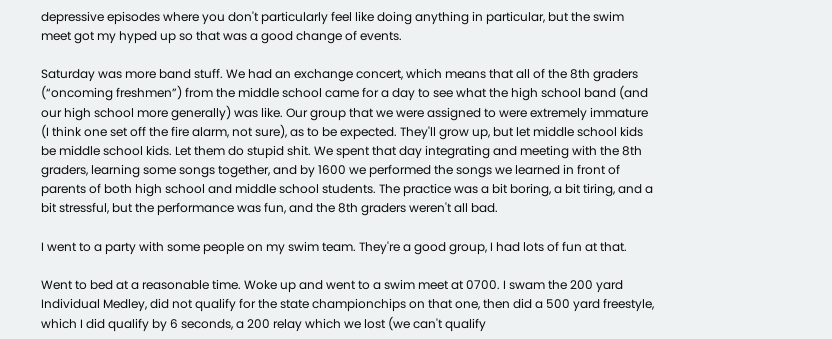depressive episodes where you don't particularly feel like doing anything in particular, but the swim meet got my hyped up so that was a good change of events.

Saturday was more band stuff. We had an exchange concert, which means that all of the 8th graders (“oncoming freshmen”) from the middle school came for a day to see what the high school band (and our high school more generally) was like. Our group that we were assigned to were extremely immature (I think one set off the fire alarm, not sure), as to be expected. They'll grow up, but let middle school kids be middle school kids. Let them do stupid shit. We spent that day integrating and meeting with the 8th graders, learning some songs together, and by 1600 we performed the songs we learned in front of parents of both high school and middle school students. The practice was a bit boring, a bit tiring, and a bit stressful, but the performance was fun, and the 8th graders weren't all bad.

I went to a party with some people on my swim team. They're a good group, I had lots of fun at that.

Went to bed at a reasonable time. Woke up and went to a swim meet at 0700. I swam the 200 yard Individual Medley, did not qualify for the state championchips on that one, then did a 500 yard freestyle, which I did qualify by 6 seconds, a 200 relay which we lost (we can't qualify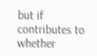but if contributes to whether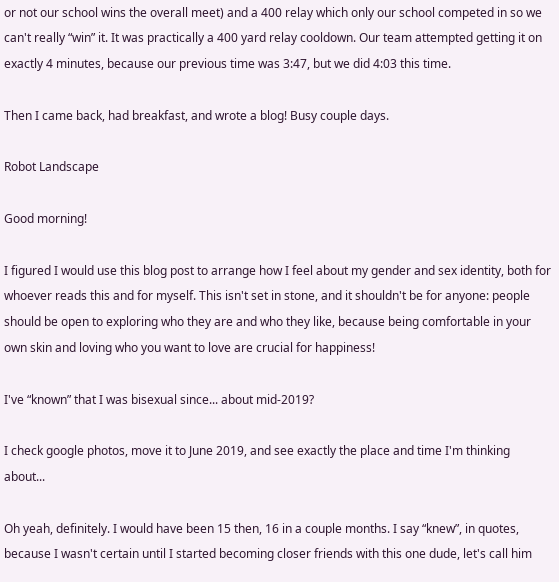or not our school wins the overall meet) and a 400 relay which only our school competed in so we can't really “win” it. It was practically a 400 yard relay cooldown. Our team attempted getting it on exactly 4 minutes, because our previous time was 3:47, but we did 4:03 this time.

Then I came back, had breakfast, and wrote a blog! Busy couple days.

Robot Landscape

Good morning!

I figured I would use this blog post to arrange how I feel about my gender and sex identity, both for whoever reads this and for myself. This isn't set in stone, and it shouldn't be for anyone: people should be open to exploring who they are and who they like, because being comfortable in your own skin and loving who you want to love are crucial for happiness!

I've “known” that I was bisexual since... about mid-2019?

I check google photos, move it to June 2019, and see exactly the place and time I'm thinking about...

Oh yeah, definitely. I would have been 15 then, 16 in a couple months. I say “knew”, in quotes, because I wasn't certain until I started becoming closer friends with this one dude, let's call him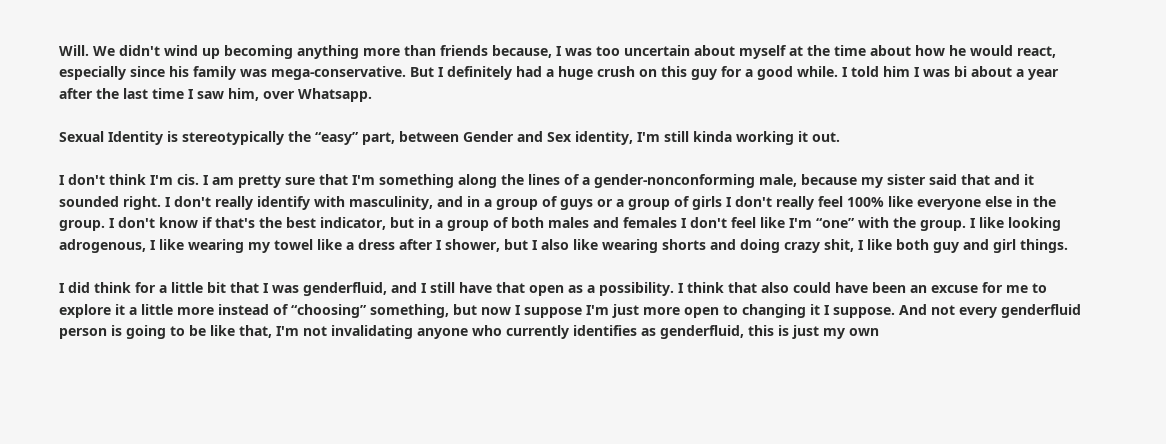Will. We didn't wind up becoming anything more than friends because, I was too uncertain about myself at the time about how he would react, especially since his family was mega-conservative. But I definitely had a huge crush on this guy for a good while. I told him I was bi about a year after the last time I saw him, over Whatsapp.

Sexual Identity is stereotypically the “easy” part, between Gender and Sex identity, I'm still kinda working it out.

I don't think I'm cis. I am pretty sure that I'm something along the lines of a gender-nonconforming male, because my sister said that and it sounded right. I don't really identify with masculinity, and in a group of guys or a group of girls I don't really feel 100% like everyone else in the group. I don't know if that's the best indicator, but in a group of both males and females I don't feel like I'm “one” with the group. I like looking adrogenous, I like wearing my towel like a dress after I shower, but I also like wearing shorts and doing crazy shit, I like both guy and girl things.

I did think for a little bit that I was genderfluid, and I still have that open as a possibility. I think that also could have been an excuse for me to explore it a little more instead of “choosing” something, but now I suppose I'm just more open to changing it I suppose. And not every genderfluid person is going to be like that, I'm not invalidating anyone who currently identifies as genderfluid, this is just my own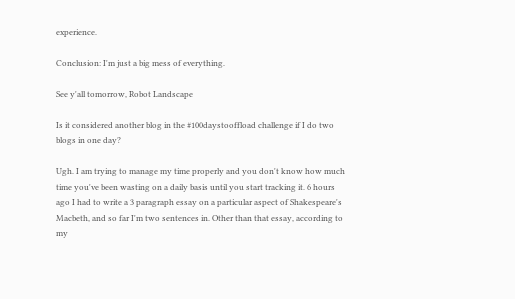experience.

Conclusion: I'm just a big mess of everything.

See y'all tomorrow, Robot Landscape

Is it considered another blog in the #100daystooffload challenge if I do two blogs in one day?

Ugh. I am trying to manage my time properly and you don't know how much time you've been wasting on a daily basis until you start tracking it. 6 hours ago I had to write a 3 paragraph essay on a particular aspect of Shakespeare's Macbeth, and so far I'm two sentences in. Other than that essay, according to my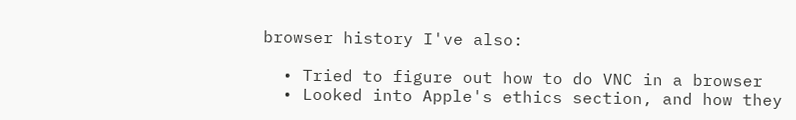browser history I've also:

  • Tried to figure out how to do VNC in a browser
  • Looked into Apple's ethics section, and how they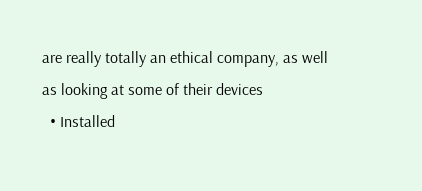are really totally an ethical company, as well as looking at some of their devices
  • Installed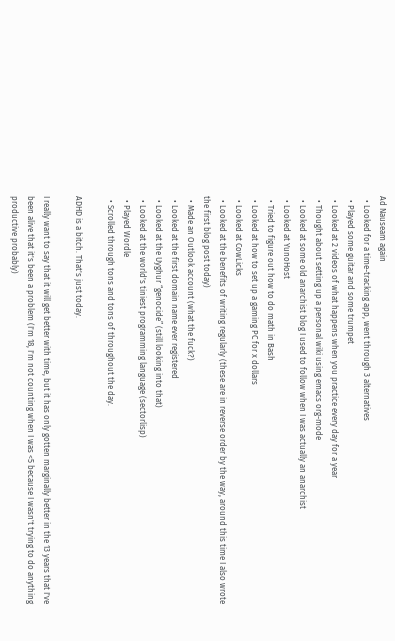Ad Nauseam again
  • Looked for a time-tracking app, went through 3 alternatives
  • Played some guitar and some trumpet
  • Looked at 2 videos of what happens when you practice every day for a year
  • Thought about setting up a personal wiki using emacs org-mode
  • Looked at some old anarchist blog I used to follow when I was actually an anarchist
  • Looked at YunoHost
  • Tried to figure out how to do math in Bash
  • Looked at how to set up a gaming PC for x dollars
  • Looked at CowLicks
  • Looked at the benefits of writing regularly (these are in reverse order by the way, around this time I also wrote the first blog post today)
  • Made an Outlook account (what the fuck?)
  • Looked at the first domain name ever registered
  • Looked at the Uyghur “genocide” (still looking into that)
  • Looked at the world's tiniest programming language (sectorlisp)
  • Played Wordle
  • Scrolled through tons and tons of throughout the day.

ADHD is a bitch. That's just today.

I really want to say that it will get better with time, but it has only gotten marginally better in the 13 years that I've been alive that it's been a problem (I'm 18, I'm not counting when I was <5 because I wasn't trying to do anything productive probably)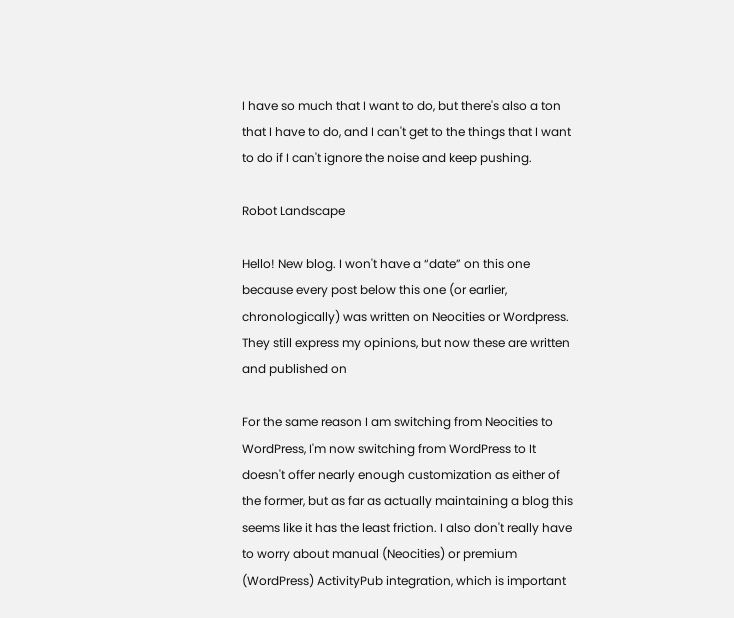I have so much that I want to do, but there's also a ton that I have to do, and I can't get to the things that I want to do if I can't ignore the noise and keep pushing.

Robot Landscape

Hello! New blog. I won't have a “date” on this one because every post below this one (or earlier, chronologically) was written on Neocities or Wordpress. They still express my opinions, but now these are written and published on

For the same reason I am switching from Neocities to WordPress, I'm now switching from WordPress to It doesn't offer nearly enough customization as either of the former, but as far as actually maintaining a blog this seems like it has the least friction. I also don't really have to worry about manual (Neocities) or premium (WordPress) ActivityPub integration, which is important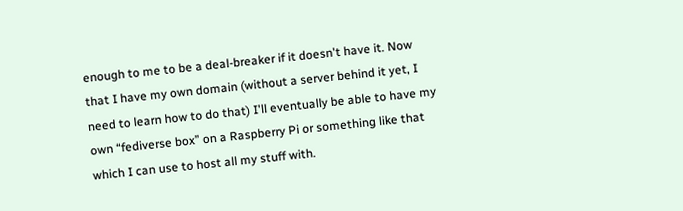enough to me to be a deal-breaker if it doesn't have it. Now that I have my own domain (without a server behind it yet, I need to learn how to do that) I'll eventually be able to have my own “fediverse box” on a Raspberry Pi or something like that which I can use to host all my stuff with.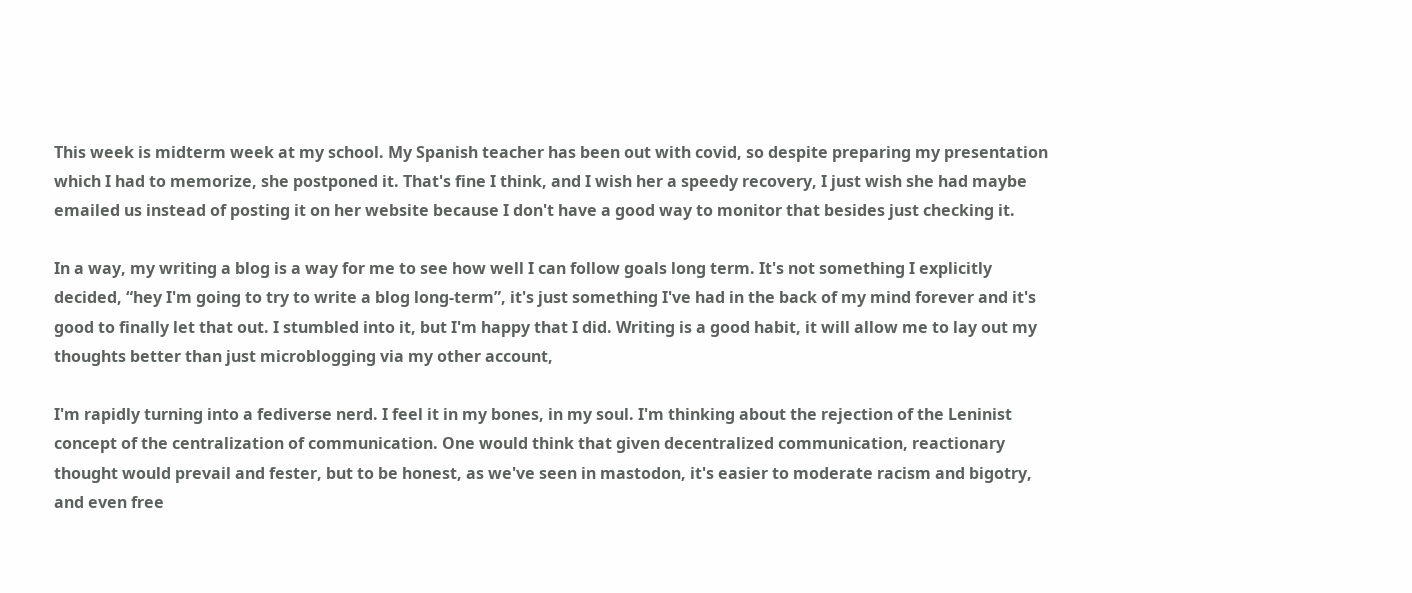This week is midterm week at my school. My Spanish teacher has been out with covid, so despite preparing my presentation which I had to memorize, she postponed it. That's fine I think, and I wish her a speedy recovery, I just wish she had maybe emailed us instead of posting it on her website because I don't have a good way to monitor that besides just checking it.

In a way, my writing a blog is a way for me to see how well I can follow goals long term. It's not something I explicitly decided, “hey I'm going to try to write a blog long-term”, it's just something I've had in the back of my mind forever and it's good to finally let that out. I stumbled into it, but I'm happy that I did. Writing is a good habit, it will allow me to lay out my thoughts better than just microblogging via my other account,

I'm rapidly turning into a fediverse nerd. I feel it in my bones, in my soul. I'm thinking about the rejection of the Leninist concept of the centralization of communication. One would think that given decentralized communication, reactionary thought would prevail and fester, but to be honest, as we've seen in mastodon, it's easier to moderate racism and bigotry, and even free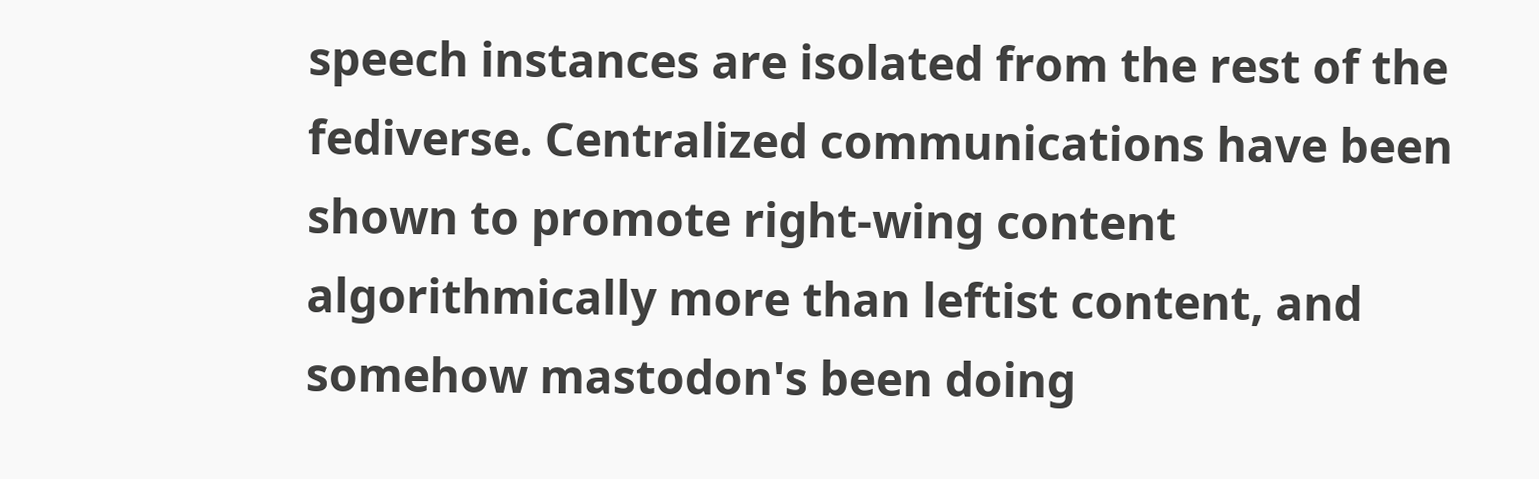speech instances are isolated from the rest of the fediverse. Centralized communications have been shown to promote right-wing content algorithmically more than leftist content, and somehow mastodon's been doing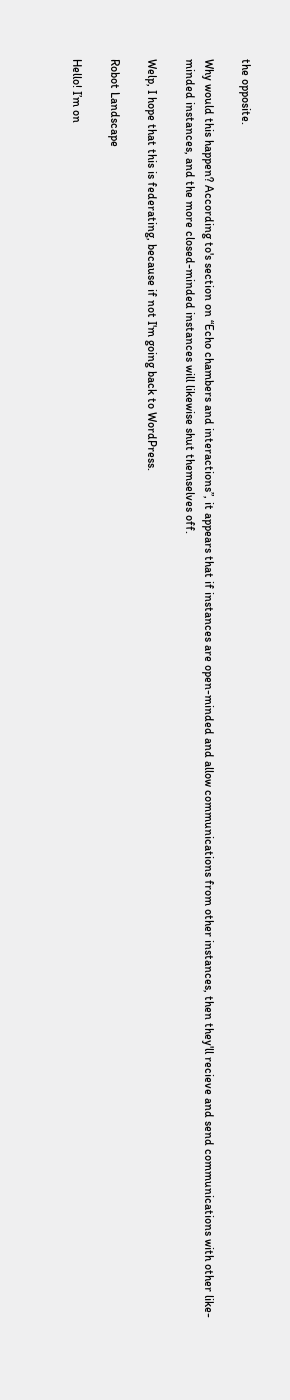the opposite.

Why would this happen? According to's section on “Echo chambers and interactions”, it appears that if instances are open-minded and allow communications from other instances, then they'll recieve and send communications with other like-minded instances, and the more closed-minded instances will likewise shut themselves off.

Welp, I hope that this is federating, because if not I'm going back to WordPress.

Robot Landscape

Hello! I’m on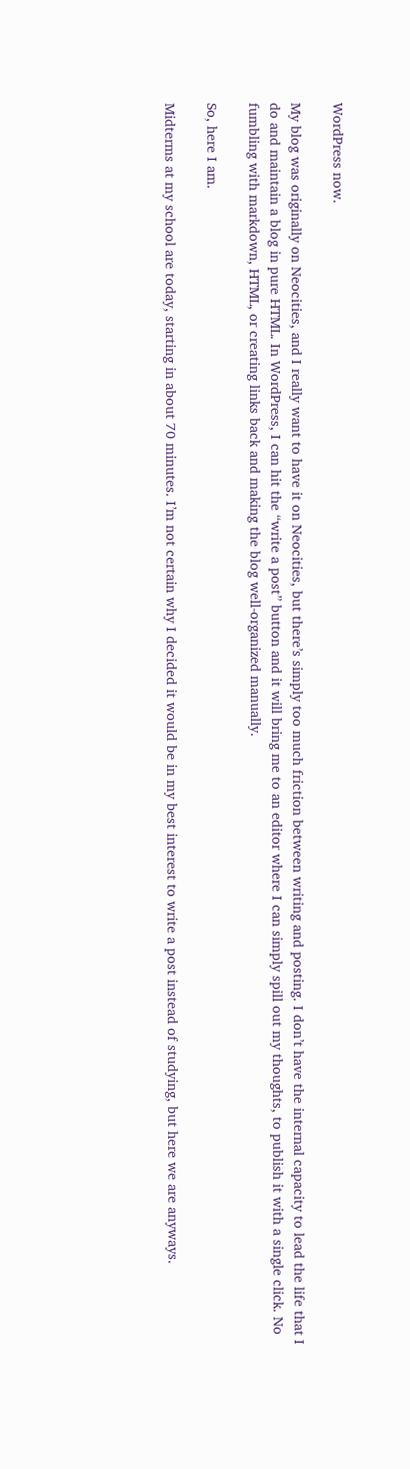WordPress now.

My blog was originally on Neocities, and I really want to have it on Neocities, but there’s simply too much friction between writing and posting. I don’t have the internal capacity to lead the life that I do and maintain a blog in pure HTML. In WordPress, I can hit the “write a post” button and it will bring me to an editor where I can simply spill out my thoughts, to publish it with a single click. No fumbling with markdown, HTML, or creating links back and making the blog well-organized manually.

So, here I am.

Midterms at my school are today, starting in about 70 minutes. I’m not certain why I decided it would be in my best interest to write a post instead of studying, but here we are anyways.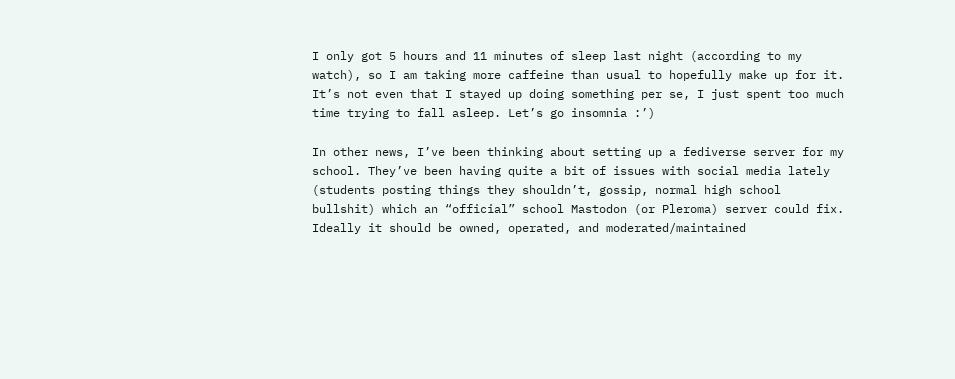I only got 5 hours and 11 minutes of sleep last night (according to my watch), so I am taking more caffeine than usual to hopefully make up for it. It’s not even that I stayed up doing something per se, I just spent too much time trying to fall asleep. Let’s go insomnia :’)

In other news, I’ve been thinking about setting up a fediverse server for my school. They’ve been having quite a bit of issues with social media lately (students posting things they shouldn’t, gossip, normal high school bullshit) which an “official” school Mastodon (or Pleroma) server could fix. Ideally it should be owned, operated, and moderated/maintained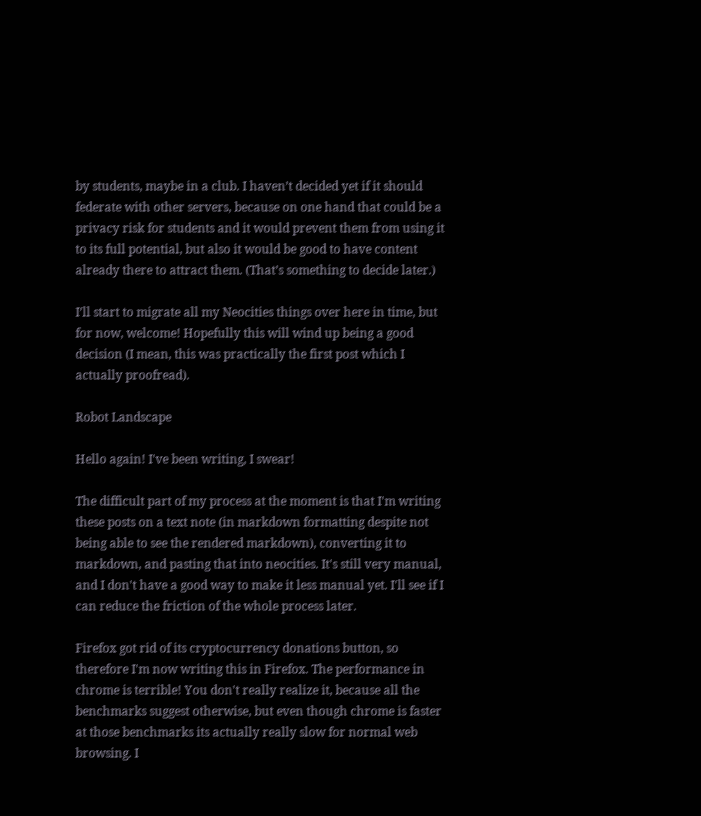by students, maybe in a club. I haven’t decided yet if it should federate with other servers, because on one hand that could be a privacy risk for students and it would prevent them from using it to its full potential, but also it would be good to have content already there to attract them. (That’s something to decide later.)

I’ll start to migrate all my Neocities things over here in time, but for now, welcome! Hopefully this will wind up being a good decision (I mean, this was practically the first post which I actually proofread).

Robot Landscape

Hello again! I've been writing, I swear!

The difficult part of my process at the moment is that I'm writing these posts on a text note (in markdown formatting despite not being able to see the rendered markdown), converting it to markdown, and pasting that into neocities. It's still very manual, and I don't have a good way to make it less manual yet. I'll see if I can reduce the friction of the whole process later.

Firefox got rid of its cryptocurrency donations button, so therefore I'm now writing this in Firefox. The performance in chrome is terrible! You don't really realize it, because all the benchmarks suggest otherwise, but even though chrome is faster at those benchmarks its actually really slow for normal web browsing. I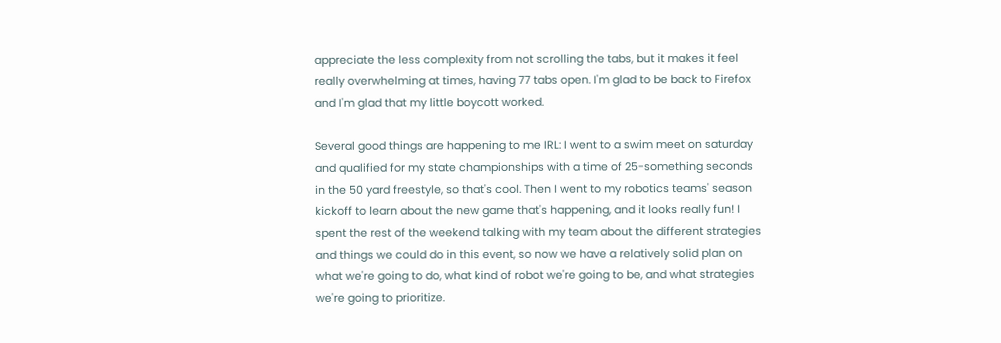appreciate the less complexity from not scrolling the tabs, but it makes it feel really overwhelming at times, having 77 tabs open. I'm glad to be back to Firefox and I'm glad that my little boycott worked.

Several good things are happening to me IRL: I went to a swim meet on saturday and qualified for my state championships with a time of 25-something seconds in the 50 yard freestyle, so that's cool. Then I went to my robotics teams' season kickoff to learn about the new game that's happening, and it looks really fun! I spent the rest of the weekend talking with my team about the different strategies and things we could do in this event, so now we have a relatively solid plan on what we're going to do, what kind of robot we're going to be, and what strategies we're going to prioritize.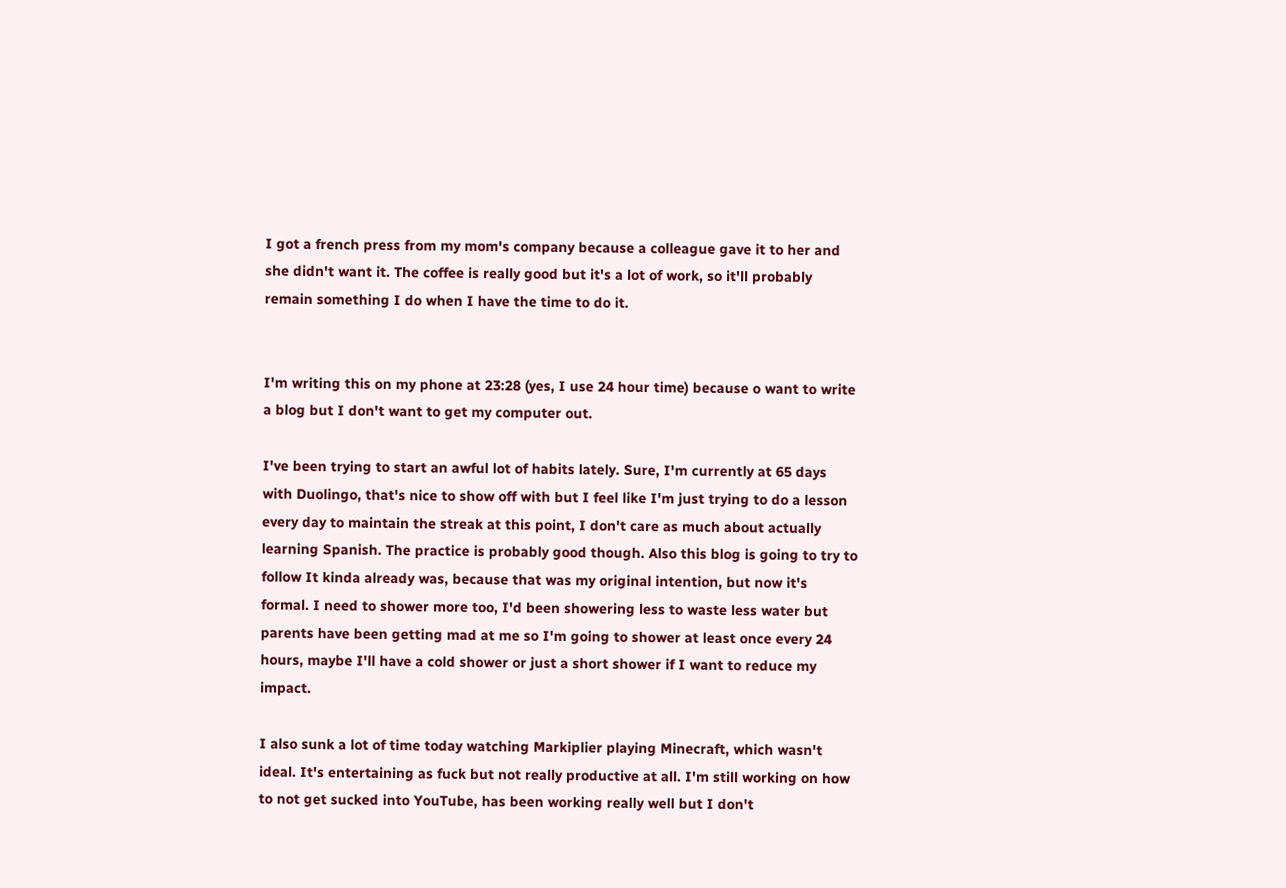I got a french press from my mom's company because a colleague gave it to her and she didn't want it. The coffee is really good but it's a lot of work, so it'll probably remain something I do when I have the time to do it.


I'm writing this on my phone at 23:28 (yes, I use 24 hour time) because o want to write a blog but I don't want to get my computer out.

I've been trying to start an awful lot of habits lately. Sure, I'm currently at 65 days with Duolingo, that's nice to show off with but I feel like I'm just trying to do a lesson every day to maintain the streak at this point, I don't care as much about actually learning Spanish. The practice is probably good though. Also this blog is going to try to follow It kinda already was, because that was my original intention, but now it's formal. I need to shower more too, I'd been showering less to waste less water but parents have been getting mad at me so I'm going to shower at least once every 24 hours, maybe I'll have a cold shower or just a short shower if I want to reduce my impact.

I also sunk a lot of time today watching Markiplier playing Minecraft, which wasn't ideal. It's entertaining as fuck but not really productive at all. I'm still working on how to not get sucked into YouTube, has been working really well but I don't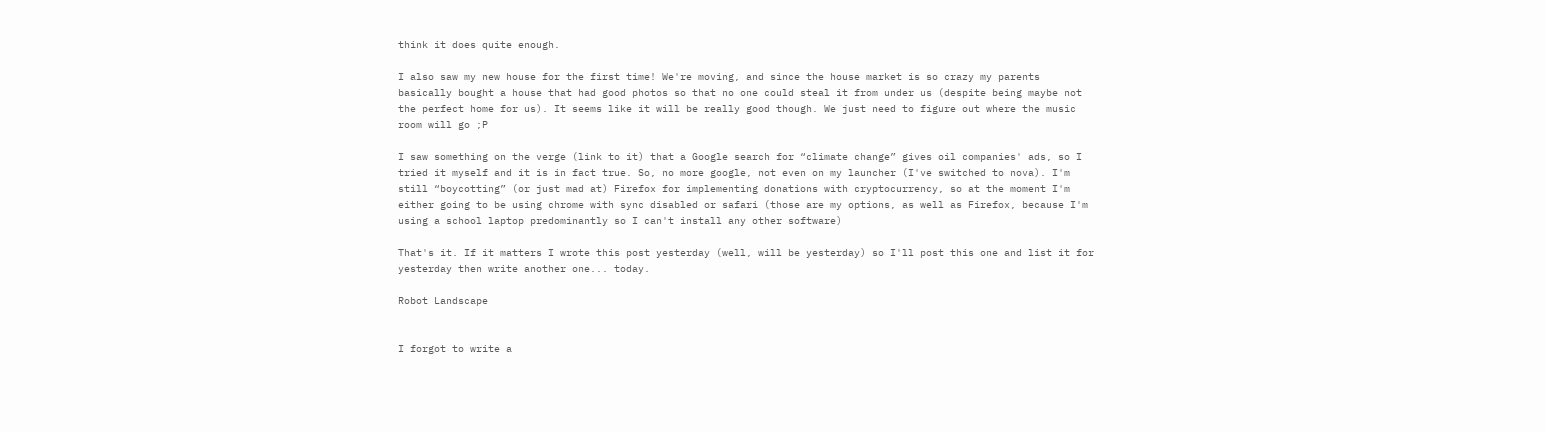think it does quite enough.

I also saw my new house for the first time! We're moving, and since the house market is so crazy my parents basically bought a house that had good photos so that no one could steal it from under us (despite being maybe not the perfect home for us). It seems like it will be really good though. We just need to figure out where the music room will go ;P

I saw something on the verge (link to it) that a Google search for “climate change” gives oil companies' ads, so I tried it myself and it is in fact true. So, no more google, not even on my launcher (I've switched to nova). I'm still “boycotting” (or just mad at) Firefox for implementing donations with cryptocurrency, so at the moment I'm either going to be using chrome with sync disabled or safari (those are my options, as well as Firefox, because I'm using a school laptop predominantly so I can't install any other software)

That's it. If it matters I wrote this post yesterday (well, will be yesterday) so I'll post this one and list it for yesterday then write another one... today.

Robot Landscape


I forgot to write a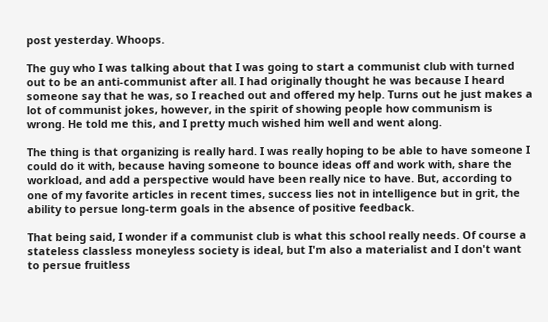post yesterday. Whoops.

The guy who I was talking about that I was going to start a communist club with turned out to be an anti-communist after all. I had originally thought he was because I heard someone say that he was, so I reached out and offered my help. Turns out he just makes a lot of communist jokes, however, in the spirit of showing people how communism is wrong. He told me this, and I pretty much wished him well and went along.

The thing is that organizing is really hard. I was really hoping to be able to have someone I could do it with, because having someone to bounce ideas off and work with, share the workload, and add a perspective would have been really nice to have. But, according to one of my favorite articles in recent times, success lies not in intelligence but in grit, the ability to persue long-term goals in the absence of positive feedback.

That being said, I wonder if a communist club is what this school really needs. Of course a stateless classless moneyless society is ideal, but I'm also a materialist and I don't want to persue fruitless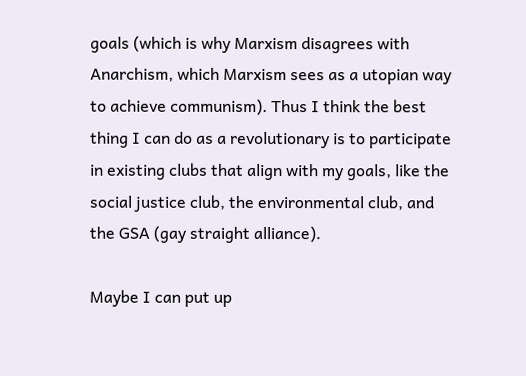goals (which is why Marxism disagrees with Anarchism, which Marxism sees as a utopian way to achieve communism). Thus I think the best thing I can do as a revolutionary is to participate in existing clubs that align with my goals, like the social justice club, the environmental club, and the GSA (gay straight alliance).

Maybe I can put up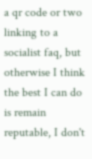a qr code or two linking to a socialist faq, but otherwise I think the best I can do is remain reputable, I don't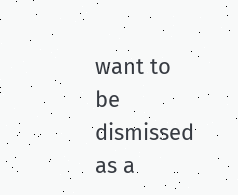want to be dismissed as a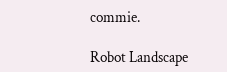commie.

Robot Landscape